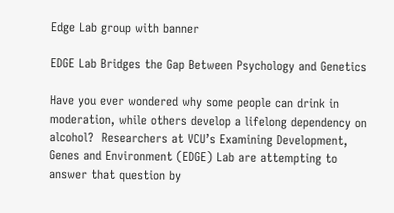Edge Lab group with banner

EDGE Lab Bridges the Gap Between Psychology and Genetics

Have you ever wondered why some people can drink in moderation, while others develop a lifelong dependency on alcohol?  Researchers at VCU’s Examining Development, Genes and Environment (EDGE) Lab are attempting to answer that question by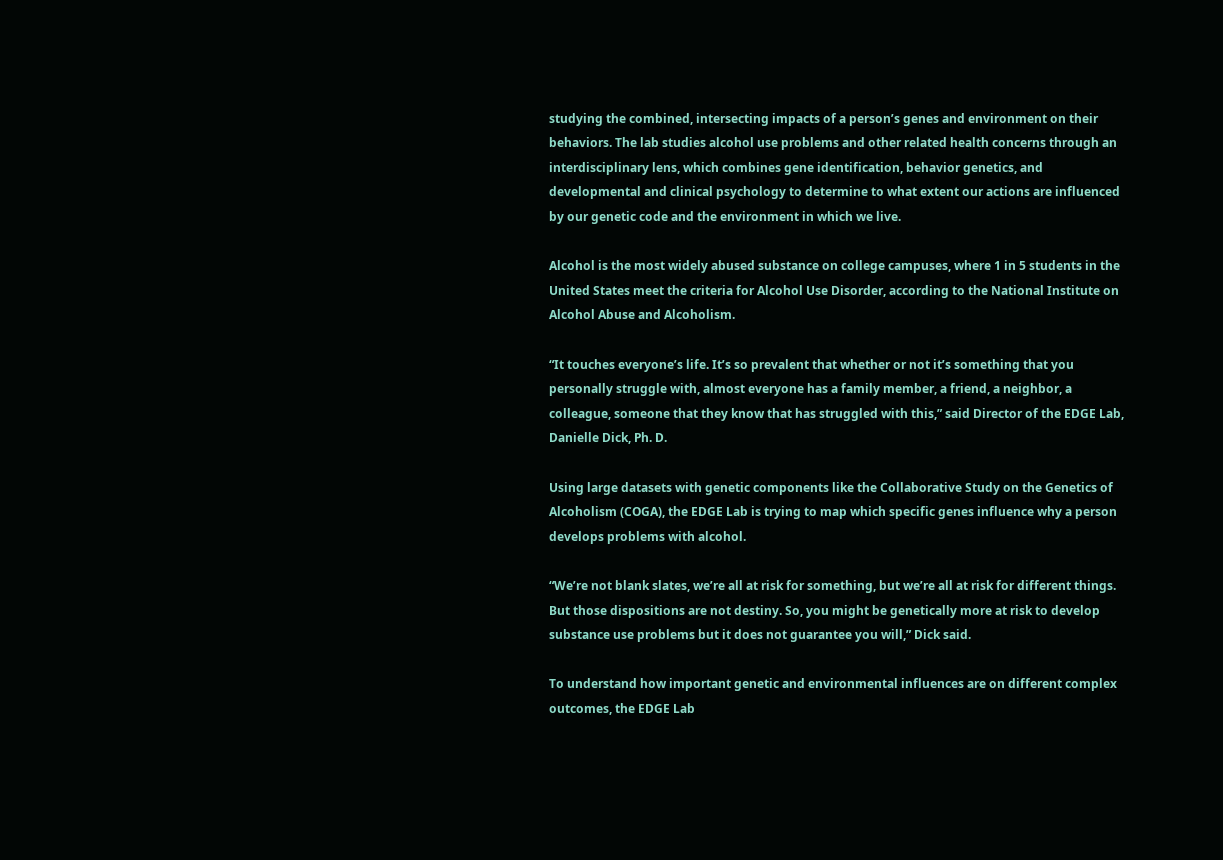studying the combined, intersecting impacts of a person’s genes and environment on their behaviors. The lab studies alcohol use problems and other related health concerns through an interdisciplinary lens, which combines gene identification, behavior genetics, and developmental and clinical psychology to determine to what extent our actions are influenced by our genetic code and the environment in which we live.

Alcohol is the most widely abused substance on college campuses, where 1 in 5 students in the United States meet the criteria for Alcohol Use Disorder, according to the National Institute on Alcohol Abuse and Alcoholism.

“It touches everyone’s life. It’s so prevalent that whether or not it’s something that you personally struggle with, almost everyone has a family member, a friend, a neighbor, a colleague, someone that they know that has struggled with this,” said Director of the EDGE Lab, Danielle Dick, Ph. D.

Using large datasets with genetic components like the Collaborative Study on the Genetics of Alcoholism (COGA), the EDGE Lab is trying to map which specific genes influence why a person develops problems with alcohol.

“We’re not blank slates, we’re all at risk for something, but we’re all at risk for different things. But those dispositions are not destiny. So, you might be genetically more at risk to develop substance use problems but it does not guarantee you will,” Dick said.

To understand how important genetic and environmental influences are on different complex outcomes, the EDGE Lab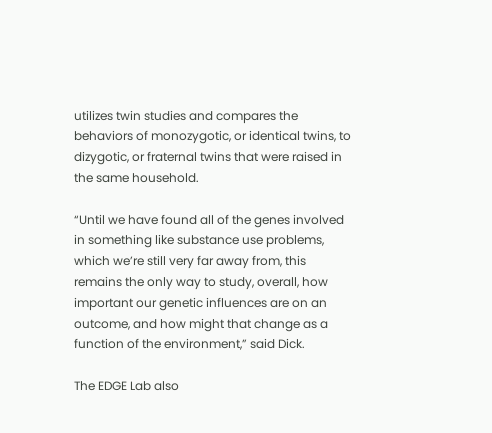utilizes twin studies and compares the behaviors of monozygotic, or identical twins, to dizygotic, or fraternal twins that were raised in the same household.

“Until we have found all of the genes involved in something like substance use problems, which we’re still very far away from, this remains the only way to study, overall, how important our genetic influences are on an outcome, and how might that change as a function of the environment,” said Dick.

The EDGE Lab also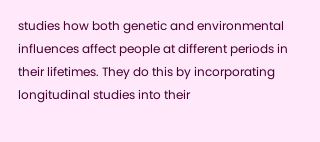studies how both genetic and environmental influences affect people at different periods in their lifetimes. They do this by incorporating longitudinal studies into their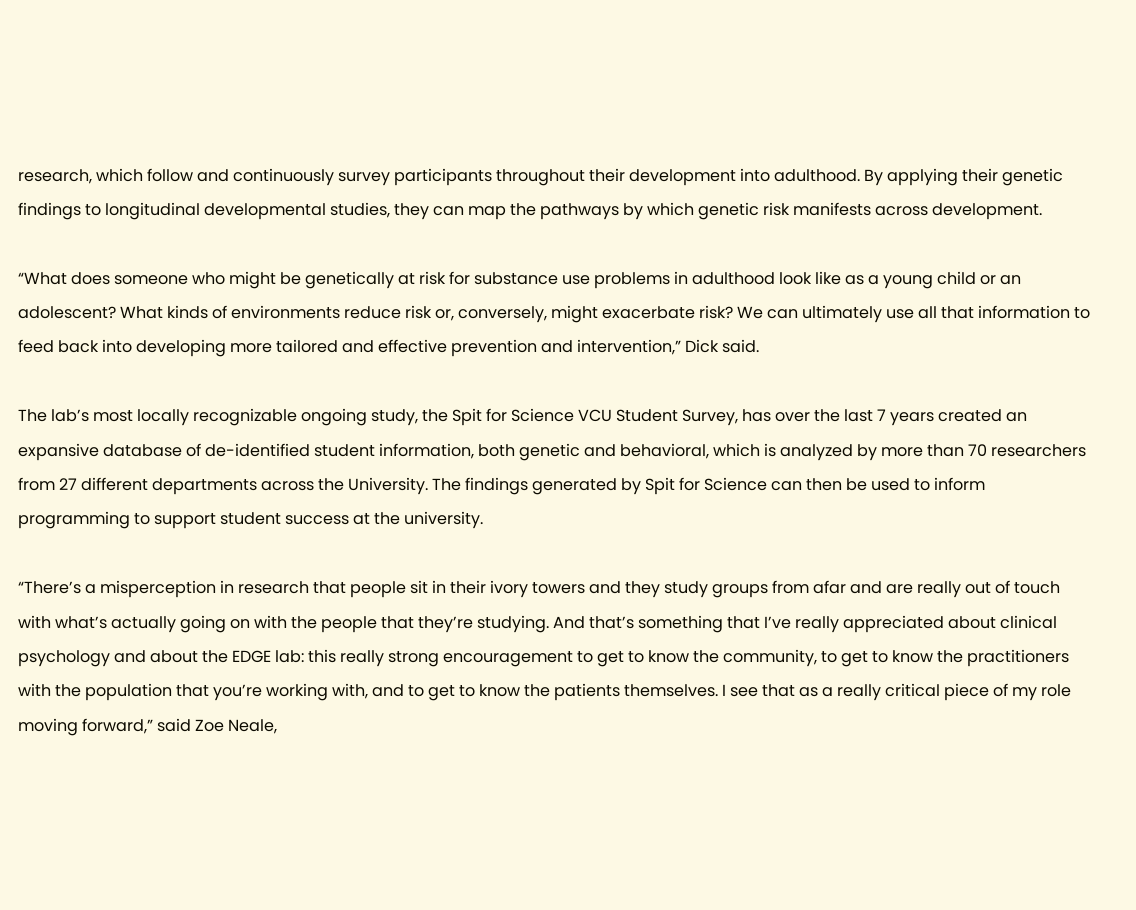research, which follow and continuously survey participants throughout their development into adulthood. By applying their genetic findings to longitudinal developmental studies, they can map the pathways by which genetic risk manifests across development.

“What does someone who might be genetically at risk for substance use problems in adulthood look like as a young child or an adolescent? What kinds of environments reduce risk or, conversely, might exacerbate risk? We can ultimately use all that information to feed back into developing more tailored and effective prevention and intervention,” Dick said.

The lab’s most locally recognizable ongoing study, the Spit for Science VCU Student Survey, has over the last 7 years created an expansive database of de-identified student information, both genetic and behavioral, which is analyzed by more than 70 researchers from 27 different departments across the University. The findings generated by Spit for Science can then be used to inform programming to support student success at the university.

“There’s a misperception in research that people sit in their ivory towers and they study groups from afar and are really out of touch with what’s actually going on with the people that they’re studying. And that’s something that I’ve really appreciated about clinical psychology and about the EDGE lab: this really strong encouragement to get to know the community, to get to know the practitioners with the population that you’re working with, and to get to know the patients themselves. I see that as a really critical piece of my role moving forward,” said Zoe Neale,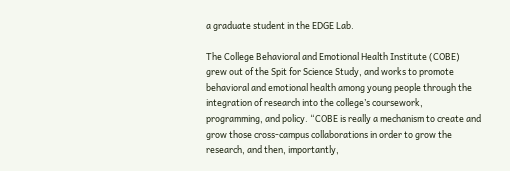a graduate student in the EDGE Lab.

The College Behavioral and Emotional Health Institute (COBE) grew out of the Spit for Science Study, and works to promote behavioral and emotional health among young people through the integration of research into the college’s coursework, programming, and policy. “COBE is really a mechanism to create and grow those cross-campus collaborations in order to grow the research, and then, importantly,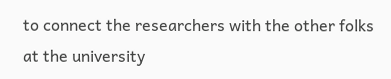to connect the researchers with the other folks at the university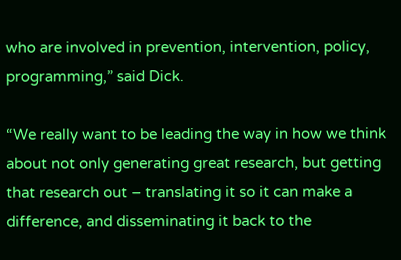who are involved in prevention, intervention, policy, programming,” said Dick.

“We really want to be leading the way in how we think about not only generating great research, but getting that research out – translating it so it can make a difference, and disseminating it back to the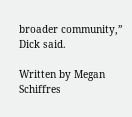broader community,” Dick said.

Written by Megan Schiffres